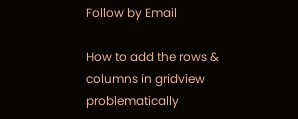Follow by Email

How to add the rows & columns in gridview problematically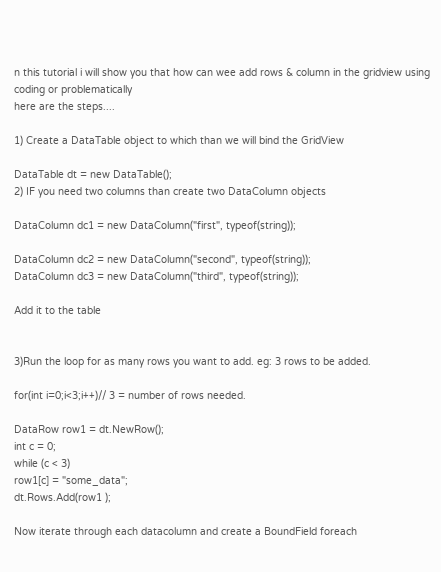n this tutorial i will show you that how can wee add rows & column in the gridview using coding or problematically
here are the steps....

1) Create a DataTable object to which than we will bind the GridView

DataTable dt = new DataTable();
2) IF you need two columns than create two DataColumn objects

DataColumn dc1 = new DataColumn("first", typeof(string));

DataColumn dc2 = new DataColumn("second", typeof(string));
DataColumn dc3 = new DataColumn("third", typeof(string));

Add it to the table


3)Run the loop for as many rows you want to add. eg: 3 rows to be added.

for(int i=0;i<3;i++)// 3 = number of rows needed.

DataRow row1 = dt.NewRow();
int c = 0;
while (c < 3)
row1[c] = "some_data";
dt.Rows.Add(row1 );

Now iterate through each datacolumn and create a BoundField foreach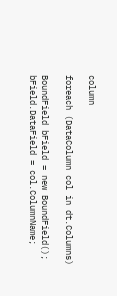column

foreach (DataColumn col in dt.Columns)

BoundField bField = new BoundField();
bField.DataField = col.ColumnName;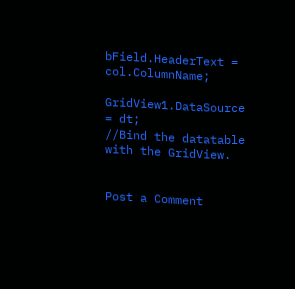bField.HeaderText = col.ColumnName;

GridView1.DataSource = dt;
//Bind the datatable with the GridView.


Post a Comment